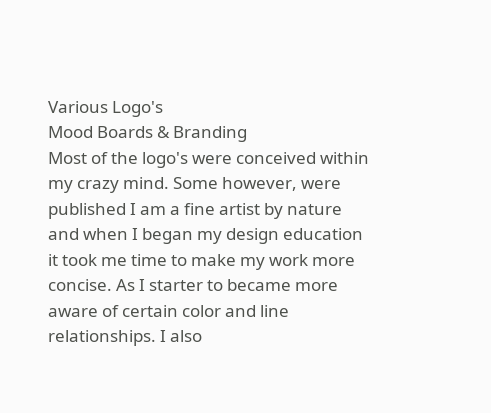Various Logo's
Mood Boards & Branding
Most of the logo's were conceived within my crazy mind. Some however, were published I am a fine artist by nature and when I began my design education it took me time to make my work more concise. As I starter to became more aware of certain color and line relationships. I also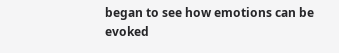began to see how emotions can be evoked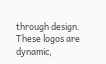through design. These logos are dynamic,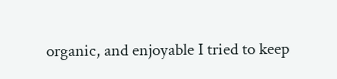organic, and enjoyable I tried to keep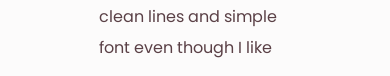clean lines and simple font even though I like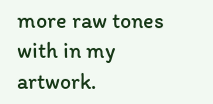more raw tones with in my artwork.